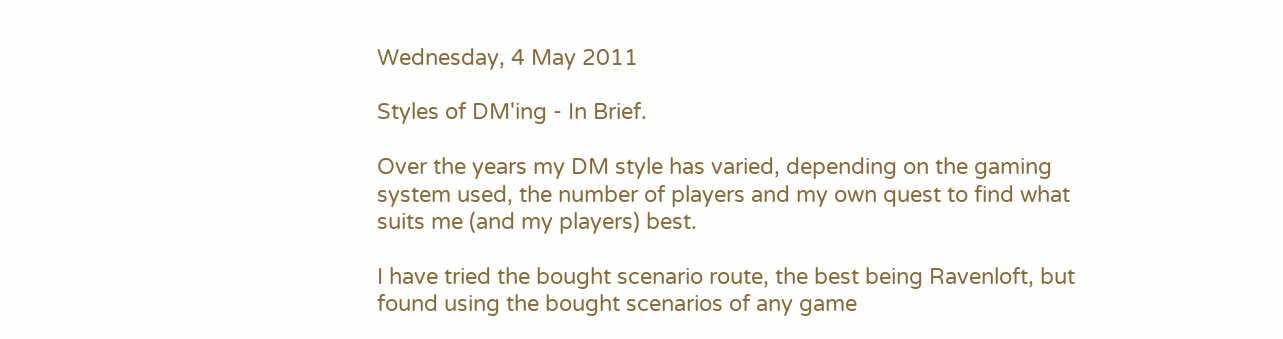Wednesday, 4 May 2011

Styles of DM'ing - In Brief.

Over the years my DM style has varied, depending on the gaming system used, the number of players and my own quest to find what suits me (and my players) best.

I have tried the bought scenario route, the best being Ravenloft, but found using the bought scenarios of any game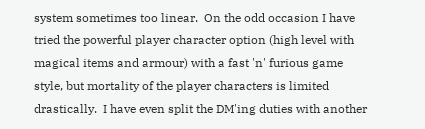system sometimes too linear.  On the odd occasion I have tried the powerful player character option (high level with magical items and armour) with a fast 'n' furious game style, but mortality of the player characters is limited drastically.  I have even split the DM'ing duties with another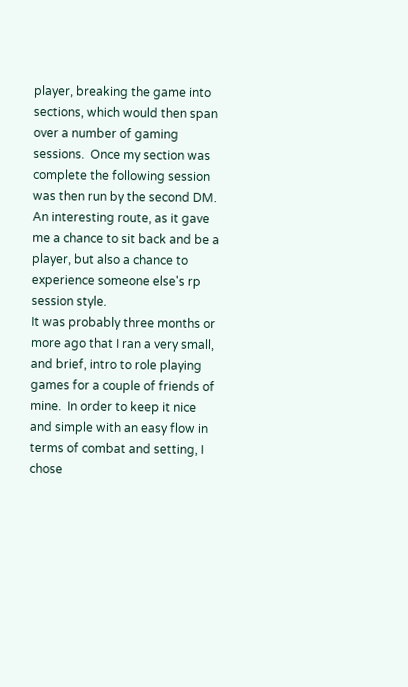player, breaking the game into sections, which would then span over a number of gaming sessions.  Once my section was complete the following session was then run by the second DM.  An interesting route, as it gave me a chance to sit back and be a player, but also a chance to experience someone else's rp session style.
It was probably three months or more ago that I ran a very small, and brief, intro to role playing games for a couple of friends of mine.  In order to keep it nice and simple with an easy flow in terms of combat and setting, I chose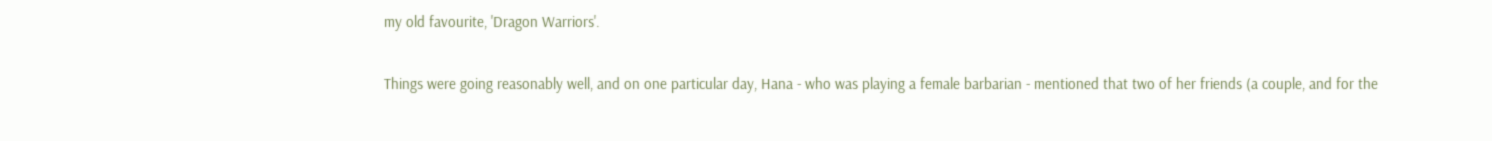my old favourite, 'Dragon Warriors'.

Things were going reasonably well, and on one particular day, Hana - who was playing a female barbarian - mentioned that two of her friends (a couple, and for the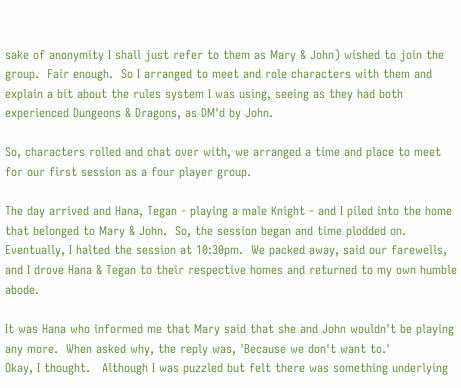sake of anonymity I shall just refer to them as Mary & John) wished to join the group.  Fair enough.  So I arranged to meet and role characters with them and explain a bit about the rules system I was using, seeing as they had both experienced Dungeons & Dragons, as DM'd by John.

So, characters rolled and chat over with, we arranged a time and place to meet for our first session as a four player group.

The day arrived and Hana, Tegan - playing a male Knight - and I piled into the home that belonged to Mary & John.  So, the session began and time plodded on.  Eventually, I halted the session at 10:30pm.  We packed away, said our farewells, and I drove Hana & Tegan to their respective homes and returned to my own humble abode.

It was Hana who informed me that Mary said that she and John wouldn't be playing any more.  When asked why, the reply was, 'Because we don't want to.'
Okay, I thought.   Although I was puzzled but felt there was something underlying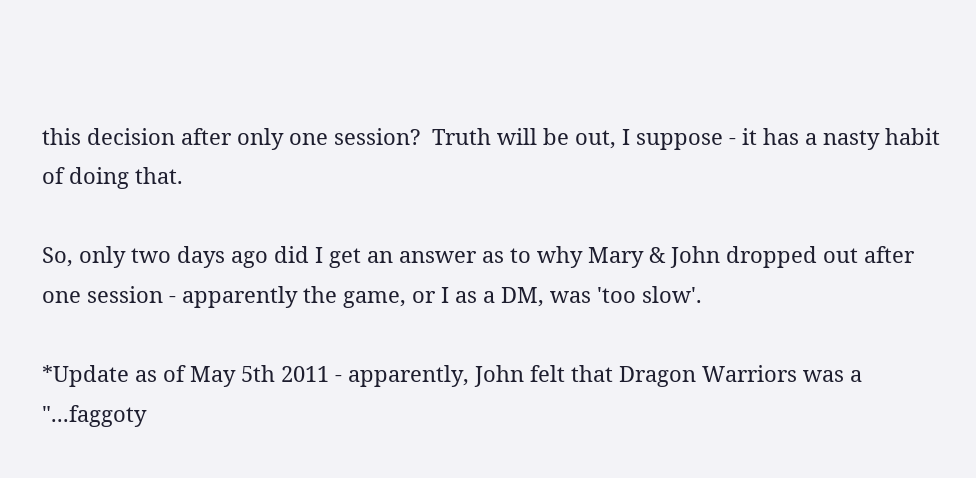this decision after only one session?  Truth will be out, I suppose - it has a nasty habit of doing that.

So, only two days ago did I get an answer as to why Mary & John dropped out after one session - apparently the game, or I as a DM, was 'too slow'.

*Update as of May 5th 2011 - apparently, John felt that Dragon Warriors was a "...faggoty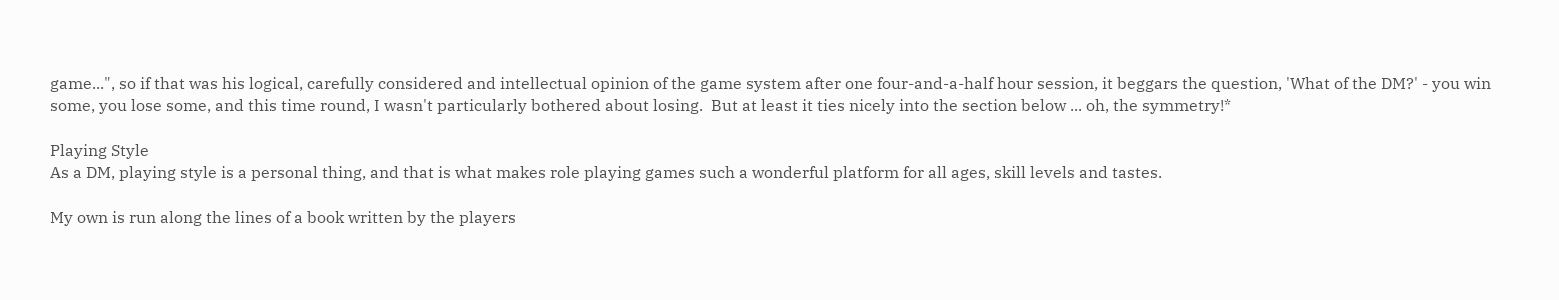game...", so if that was his logical, carefully considered and intellectual opinion of the game system after one four-and-a-half hour session, it beggars the question, 'What of the DM?' - you win some, you lose some, and this time round, I wasn't particularly bothered about losing.  But at least it ties nicely into the section below ... oh, the symmetry!*

Playing Style
As a DM, playing style is a personal thing, and that is what makes role playing games such a wonderful platform for all ages, skill levels and tastes.

My own is run along the lines of a book written by the players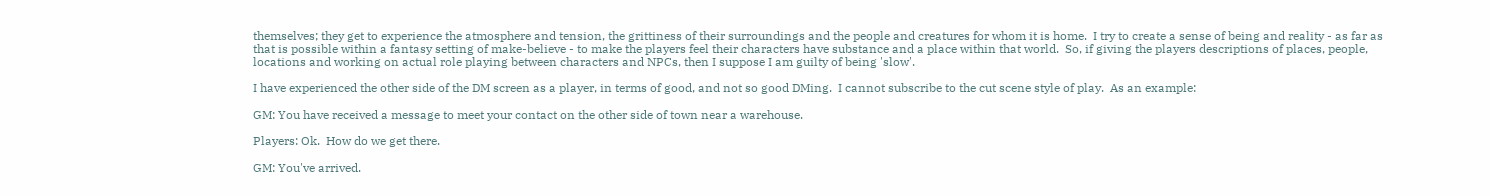themselves; they get to experience the atmosphere and tension, the grittiness of their surroundings and the people and creatures for whom it is home.  I try to create a sense of being and reality - as far as that is possible within a fantasy setting of make-believe - to make the players feel their characters have substance and a place within that world.  So, if giving the players descriptions of places, people, locations and working on actual role playing between characters and NPCs, then I suppose I am guilty of being 'slow'.

I have experienced the other side of the DM screen as a player, in terms of good, and not so good DMing.  I cannot subscribe to the cut scene style of play.  As an example:

GM: You have received a message to meet your contact on the other side of town near a warehouse.

Players: Ok.  How do we get there.

GM: You've arrived.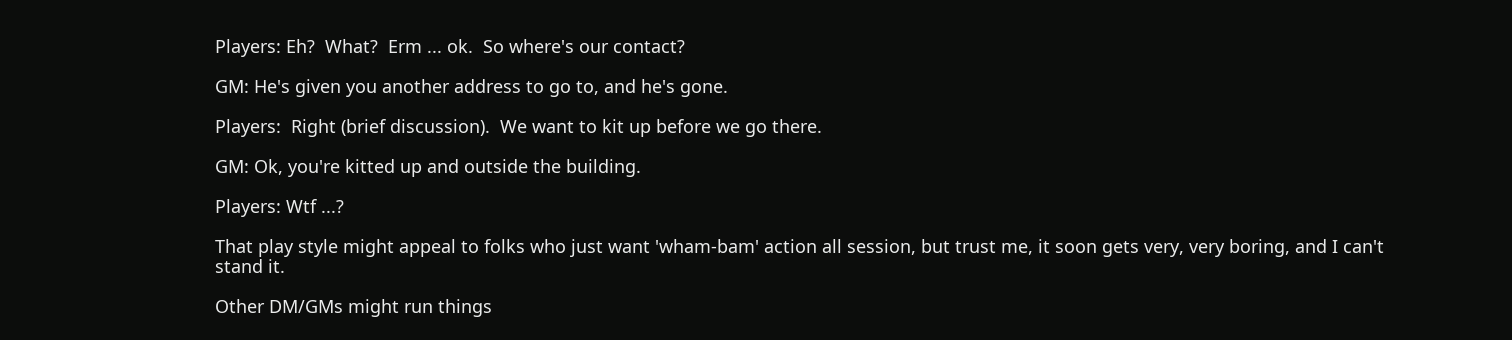Players: Eh?  What?  Erm ... ok.  So where's our contact?

GM: He's given you another address to go to, and he's gone.

Players:  Right (brief discussion).  We want to kit up before we go there.

GM: Ok, you're kitted up and outside the building.

Players: Wtf ...?

That play style might appeal to folks who just want 'wham-bam' action all session, but trust me, it soon gets very, very boring, and I can't stand it.

Other DM/GMs might run things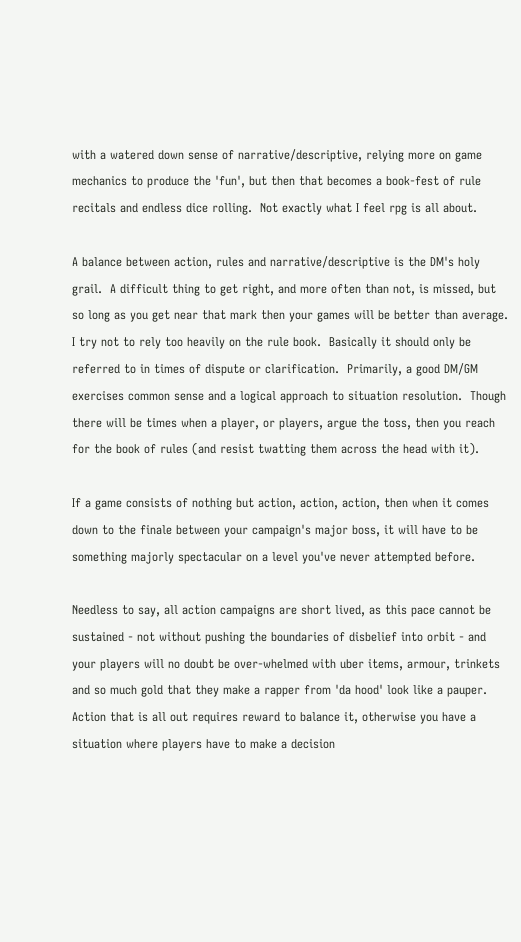with a watered down sense of narrative/descriptive, relying more on game mechanics to produce the 'fun', but then that becomes a book-fest of rule recitals and endless dice rolling.  Not exactly what I feel rpg is all about.

A balance between action, rules and narrative/descriptive is the DM's holy grail.  A difficult thing to get right, and more often than not, is missed, but so long as you get near that mark then your games will be better than average.  I try not to rely too heavily on the rule book.  Basically it should only be referred to in times of dispute or clarification.  Primarily, a good DM/GM exercises common sense and a logical approach to situation resolution.  Though there will be times when a player, or players, argue the toss, then you reach for the book of rules (and resist twatting them across the head with it).

If a game consists of nothing but action, action, action, then when it comes down to the finale between your campaign's major boss, it will have to be something majorly spectacular on a level you've never attempted before.

Needless to say, all action campaigns are short lived, as this pace cannot be sustained - not without pushing the boundaries of disbelief into orbit - and your players will no doubt be over-whelmed with uber items, armour, trinkets and so much gold that they make a rapper from 'da hood' look like a pauper.  Action that is all out requires reward to balance it, otherwise you have a situation where players have to make a decision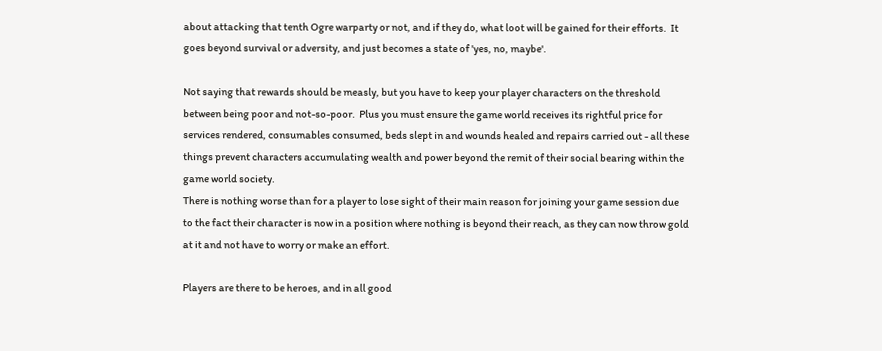about attacking that tenth Ogre warparty or not, and if they do, what loot will be gained for their efforts.  It goes beyond survival or adversity, and just becomes a state of 'yes, no, maybe'.

Not saying that rewards should be measly, but you have to keep your player characters on the threshold between being poor and not-so-poor.  Plus you must ensure the game world receives its rightful price for services rendered, consumables consumed, beds slept in and wounds healed and repairs carried out - all these things prevent characters accumulating wealth and power beyond the remit of their social bearing within the game world society.
There is nothing worse than for a player to lose sight of their main reason for joining your game session due to the fact their character is now in a position where nothing is beyond their reach, as they can now throw gold at it and not have to worry or make an effort.

Players are there to be heroes, and in all good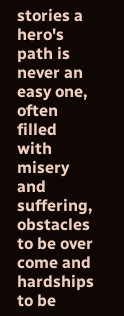stories a hero's path is never an easy one, often filled with misery and suffering, obstacles to be over come and hardships to be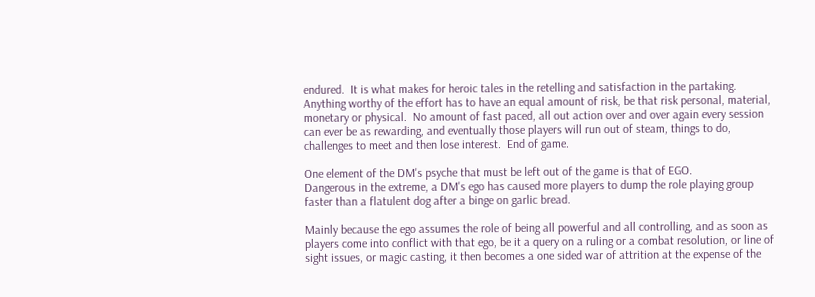endured.  It is what makes for heroic tales in the retelling and satisfaction in the partaking.  Anything worthy of the effort has to have an equal amount of risk, be that risk personal, material, monetary or physical.  No amount of fast paced, all out action over and over again every session can ever be as rewarding, and eventually those players will run out of steam, things to do, challenges to meet and then lose interest.  End of game.

One element of the DM's psyche that must be left out of the game is that of EGO.
Dangerous in the extreme, a DM's ego has caused more players to dump the role playing group faster than a flatulent dog after a binge on garlic bread.

Mainly because the ego assumes the role of being all powerful and all controlling, and as soon as players come into conflict with that ego, be it a query on a ruling or a combat resolution, or line of sight issues, or magic casting, it then becomes a one sided war of attrition at the expense of the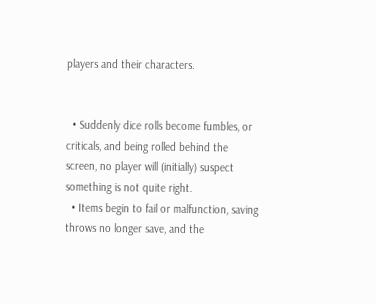players and their characters.


  • Suddenly dice rolls become fumbles, or criticals, and being rolled behind the screen, no player will (initially) suspect something is not quite right.
  • Items begin to fail or malfunction, saving throws no longer save, and the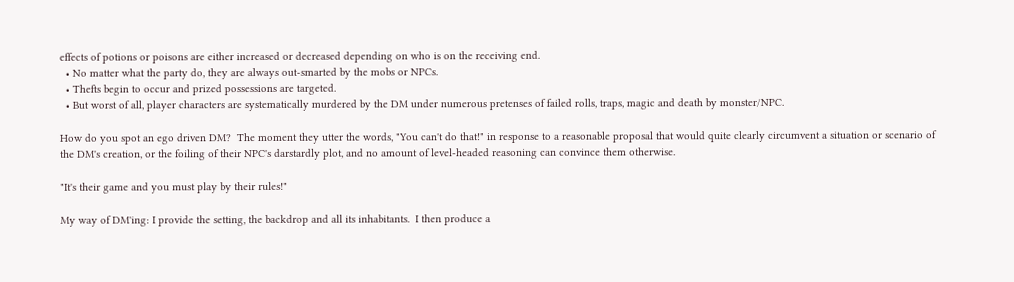effects of potions or poisons are either increased or decreased depending on who is on the receiving end.
  • No matter what the party do, they are always out-smarted by the mobs or NPCs.
  • Thefts begin to occur and prized possessions are targeted.
  • But worst of all, player characters are systematically murdered by the DM under numerous pretenses of failed rolls, traps, magic and death by monster/NPC.

How do you spot an ego driven DM?  The moment they utter the words, "You can't do that!" in response to a reasonable proposal that would quite clearly circumvent a situation or scenario of the DM's creation, or the foiling of their NPC's darstardly plot, and no amount of level-headed reasoning can convince them otherwise.

"It's their game and you must play by their rules!"

My way of DM'ing: I provide the setting, the backdrop and all its inhabitants.  I then produce a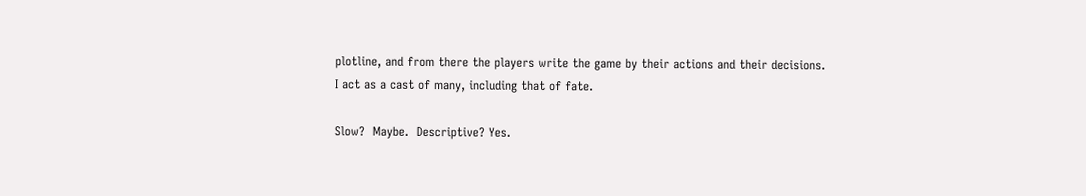plotline, and from there the players write the game by their actions and their decisions.
I act as a cast of many, including that of fate.

Slow?  Maybe.  Descriptive? Yes.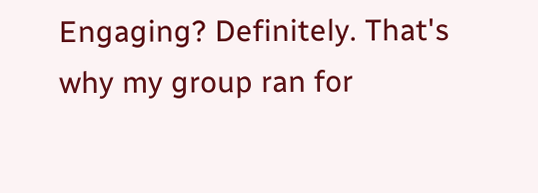Engaging? Definitely. That's why my group ran for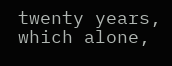twenty years, which alone,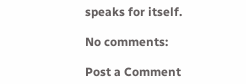speaks for itself.

No comments:

Post a Comment